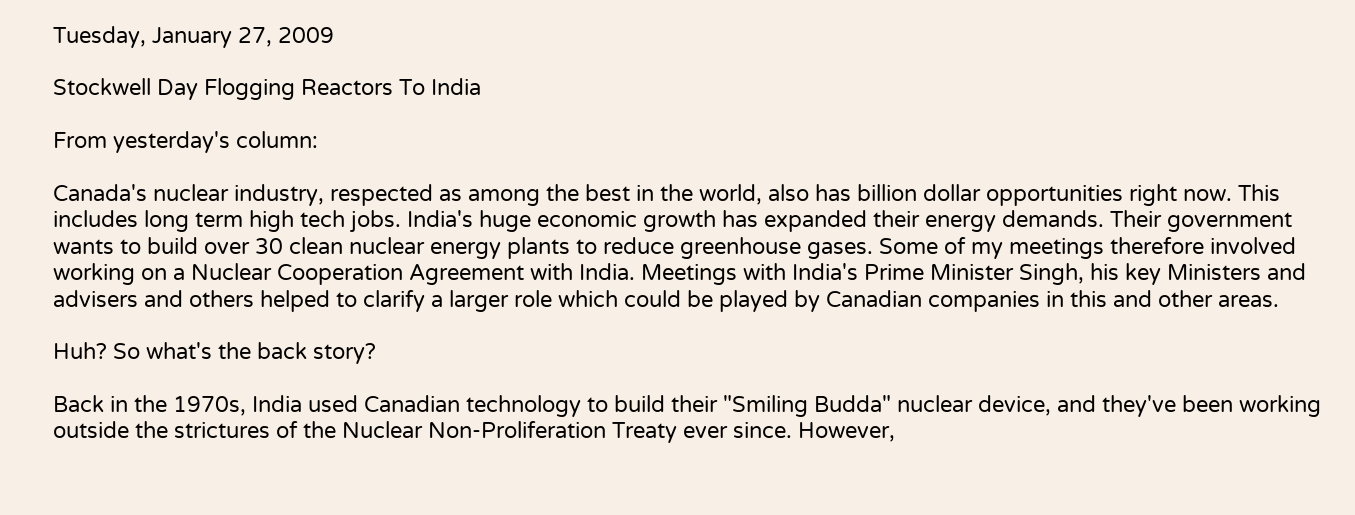Tuesday, January 27, 2009

Stockwell Day Flogging Reactors To India

From yesterday's column:

Canada's nuclear industry, respected as among the best in the world, also has billion dollar opportunities right now. This includes long term high tech jobs. India's huge economic growth has expanded their energy demands. Their government wants to build over 30 clean nuclear energy plants to reduce greenhouse gases. Some of my meetings therefore involved working on a Nuclear Cooperation Agreement with India. Meetings with India's Prime Minister Singh, his key Ministers and advisers and others helped to clarify a larger role which could be played by Canadian companies in this and other areas.

Huh? So what's the back story?

Back in the 1970s, India used Canadian technology to build their "Smiling Budda" nuclear device, and they've been working outside the strictures of the Nuclear Non-Proliferation Treaty ever since. However,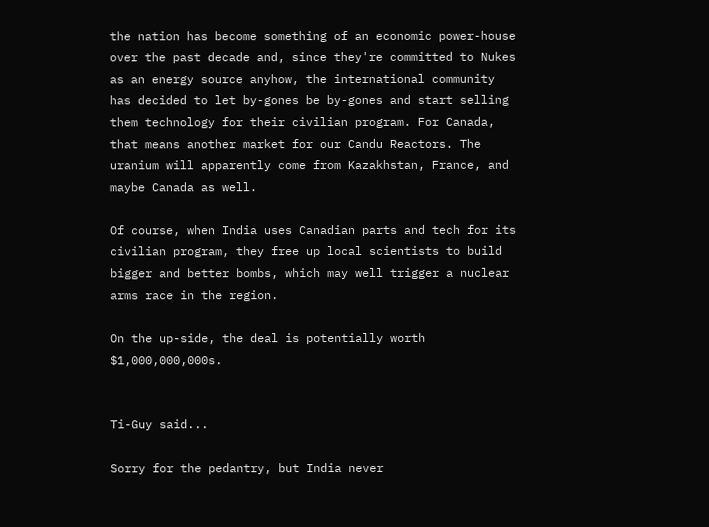the nation has become something of an economic power-house over the past decade and, since they're committed to Nukes as an energy source anyhow, the international community has decided to let by-gones be by-gones and start selling them technology for their civilian program. For Canada, that means another market for our Candu Reactors. The uranium will apparently come from Kazakhstan, France, and maybe Canada as well.

Of course, when India uses Canadian parts and tech for its civilian program, they free up local scientists to build bigger and better bombs, which may well trigger a nuclear arms race in the region.

On the up-side, the deal is potentially worth $1,000,000,000s.


Ti-Guy said...

Sorry for the pedantry, but India never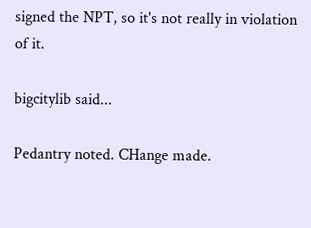signed the NPT, so it's not really in violation of it.

bigcitylib said...

Pedantry noted. CHange made.